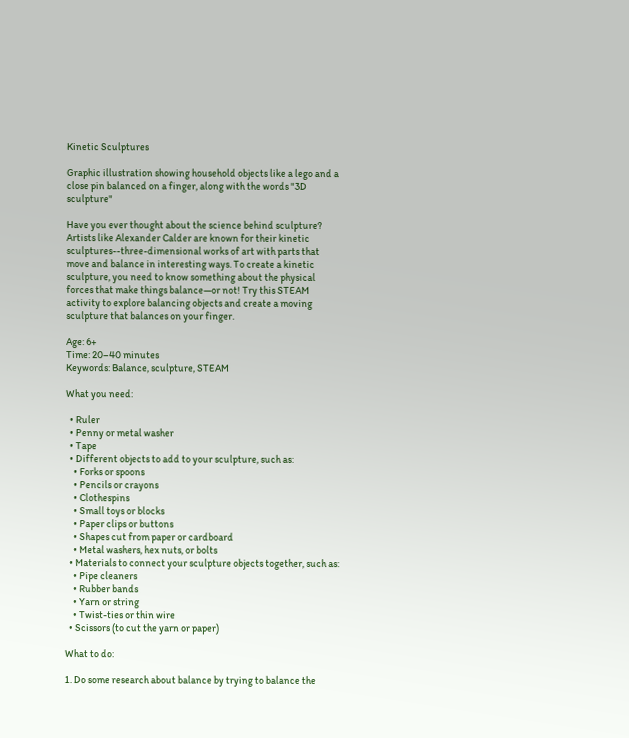Kinetic Sculptures

Graphic illustration showing household objects like a lego and a close pin balanced on a finger, along with the words "3D sculpture"

Have you ever thought about the science behind sculpture? Artists like Alexander Calder are known for their kinetic sculptures--three-dimensional works of art with parts that move and balance in interesting ways. To create a kinetic sculpture, you need to know something about the physical forces that make things balance—or not! Try this STEAM activity to explore balancing objects and create a moving sculpture that balances on your finger.

Age: 6+
Time: 20–40 minutes
Keywords: Balance, sculpture, STEAM

What you need:

  • Ruler
  • Penny or metal washer
  • Tape
  • Different objects to add to your sculpture, such as:
    • Forks or spoons
    • Pencils or crayons
    • Clothespins
    • Small toys or blocks
    • Paper clips or buttons
    • Shapes cut from paper or cardboard
    • Metal washers, hex nuts, or bolts
  • Materials to connect your sculpture objects together, such as:
    • Pipe cleaners
    • Rubber bands
    • Yarn or string
    • Twist-ties or thin wire
  • Scissors (to cut the yarn or paper)

What to do:

1. Do some research about balance by trying to balance the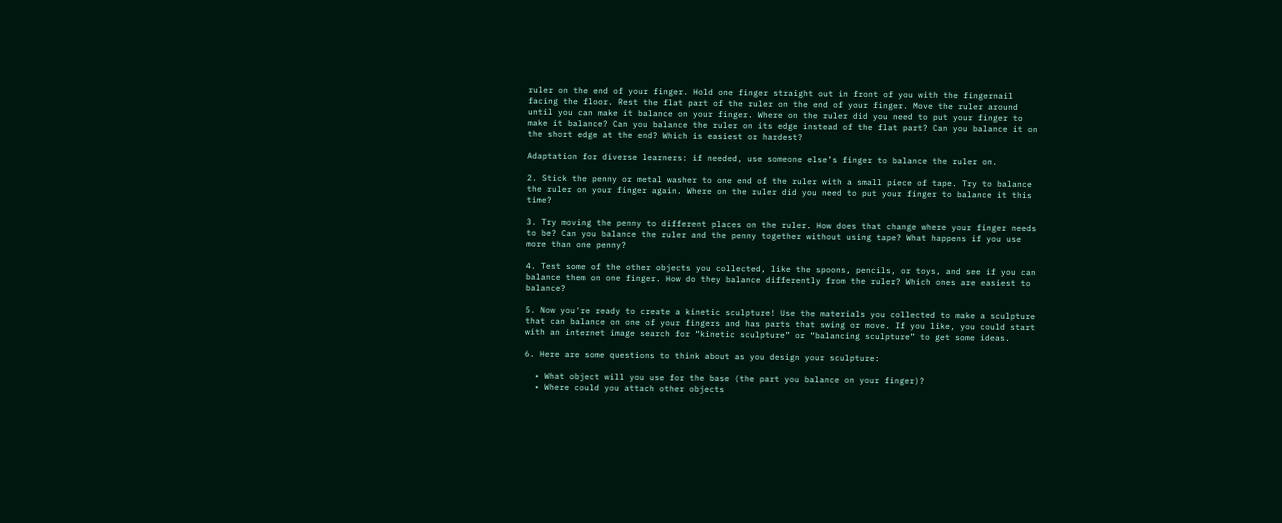ruler on the end of your finger. Hold one finger straight out in front of you with the fingernail facing the floor. Rest the flat part of the ruler on the end of your finger. Move the ruler around until you can make it balance on your finger. Where on the ruler did you need to put your finger to make it balance? Can you balance the ruler on its edge instead of the flat part? Can you balance it on the short edge at the end? Which is easiest or hardest?

Adaptation for diverse learners: if needed, use someone else’s finger to balance the ruler on.

2. Stick the penny or metal washer to one end of the ruler with a small piece of tape. Try to balance the ruler on your finger again. Where on the ruler did you need to put your finger to balance it this time?

3. Try moving the penny to different places on the ruler. How does that change where your finger needs to be? Can you balance the ruler and the penny together without using tape? What happens if you use more than one penny?

4. Test some of the other objects you collected, like the spoons, pencils, or toys, and see if you can balance them on one finger. How do they balance differently from the ruler? Which ones are easiest to balance?

5. Now you're ready to create a kinetic sculpture! Use the materials you collected to make a sculpture that can balance on one of your fingers and has parts that swing or move. If you like, you could start with an internet image search for “kinetic sculpture” or “balancing sculpture” to get some ideas.

6. Here are some questions to think about as you design your sculpture:

  • What object will you use for the base (the part you balance on your finger)?
  • Where could you attach other objects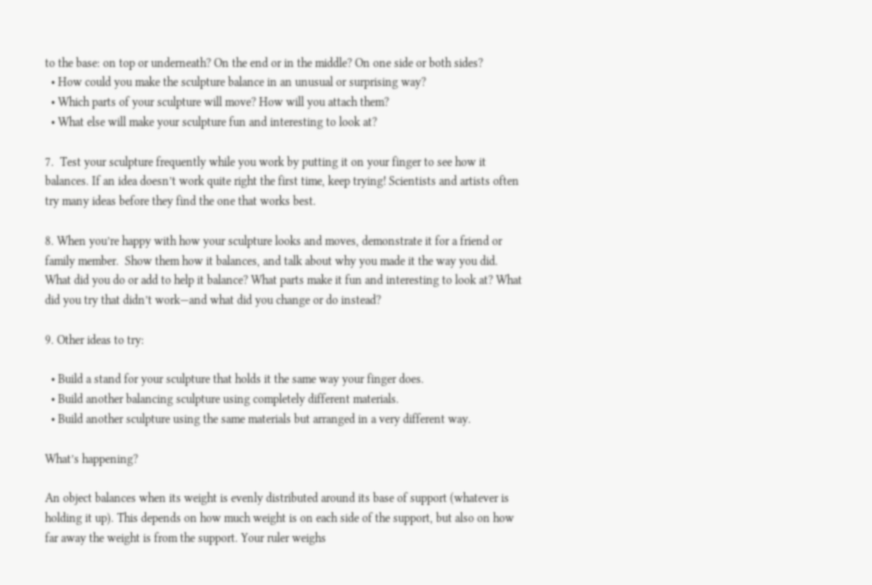to the base: on top or underneath? On the end or in the middle? On one side or both sides?
  • How could you make the sculpture balance in an unusual or surprising way?
  • Which parts of your sculpture will move? How will you attach them?
  • What else will make your sculpture fun and interesting to look at?

7.  Test your sculpture frequently while you work by putting it on your finger to see how it balances. If an idea doesn’t work quite right the first time, keep trying! Scientists and artists often try many ideas before they find the one that works best.

8. When you’re happy with how your sculpture looks and moves, demonstrate it for a friend or family member.  Show them how it balances, and talk about why you made it the way you did. What did you do or add to help it balance? What parts make it fun and interesting to look at? What did you try that didn’t work—and what did you change or do instead?

9. Other ideas to try:

  • Build a stand for your sculpture that holds it the same way your finger does.
  • Build another balancing sculpture using completely different materials.
  • Build another sculpture using the same materials but arranged in a very different way.

What’s happening?

An object balances when its weight is evenly distributed around its base of support (whatever is holding it up). This depends on how much weight is on each side of the support, but also on how far away the weight is from the support. Your ruler weighs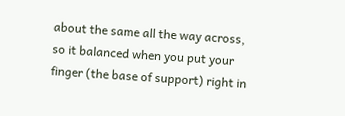about the same all the way across, so it balanced when you put your finger (the base of support) right in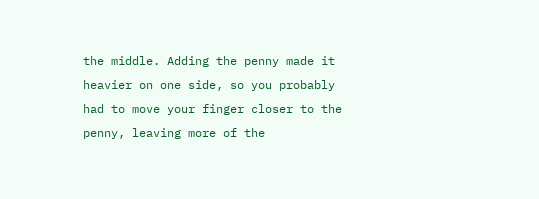the middle. Adding the penny made it heavier on one side, so you probably had to move your finger closer to the penny, leaving more of the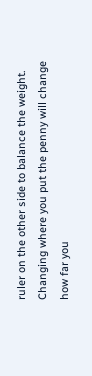ruler on the other side to balance the weight. Changing where you put the penny will change how far you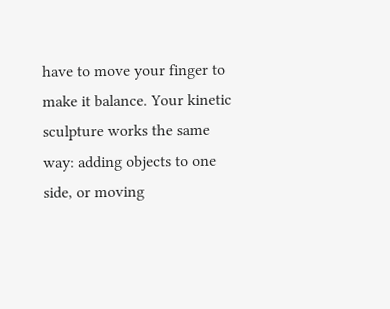have to move your finger to make it balance. Your kinetic sculpture works the same way: adding objects to one side, or moving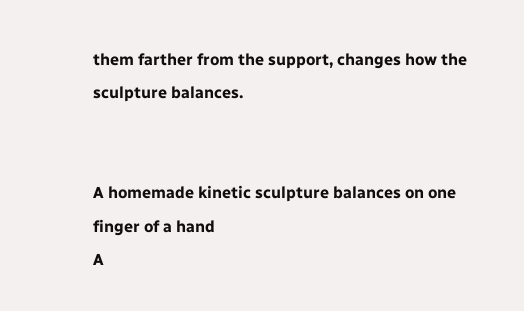them farther from the support, changes how the sculpture balances.


A homemade kinetic sculpture balances on one finger of a hand
A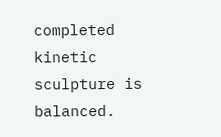completed kinetic sculpture is balanced.